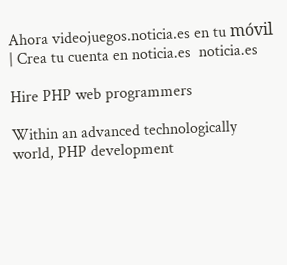Ahora videojuegos.noticia.es en tu móvil | Crea tu cuenta en noticia.es  noticia.es

Hire PHP web programmers

Within an advanced technologically world, PHP development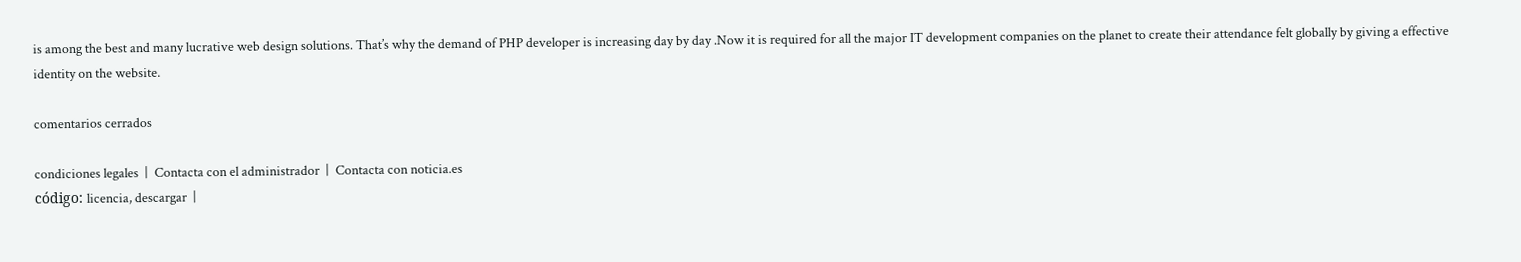is among the best and many lucrative web design solutions. That’s why the demand of PHP developer is increasing day by day .Now it is required for all the major IT development companies on the planet to create their attendance felt globally by giving a effective identity on the website.

comentarios cerrados

condiciones legales  |  Contacta con el administrador  |  Contacta con noticia.es
código: licencia, descargar  |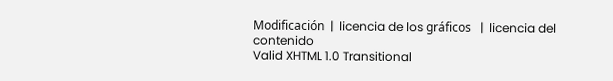Modificación  |  licencia de los gráficos   |  licencia del contenido
Valid XHTML 1.0 Transitional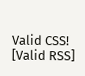Valid CSS!   [Valid RSS]